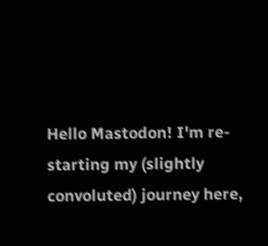Hello Mastodon! I'm re-starting my (slightly convoluted) journey here,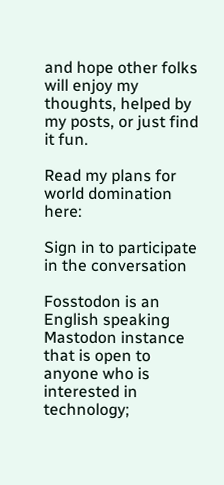and hope other folks will enjoy my thoughts, helped by my posts, or just find it fun.

Read my plans for world domination here:

Sign in to participate in the conversation

Fosstodon is an English speaking Mastodon instance that is open to anyone who is interested in technology;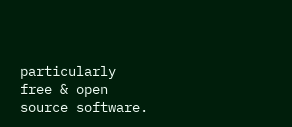particularly free & open source software.